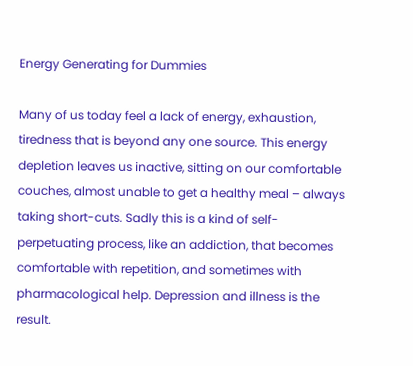Energy Generating for Dummies

Many of us today feel a lack of energy, exhaustion, tiredness that is beyond any one source. This energy depletion leaves us inactive, sitting on our comfortable couches, almost unable to get a healthy meal – always taking short-cuts. Sadly this is a kind of self-perpetuating process, like an addiction, that becomes comfortable with repetition, and sometimes with pharmacological help. Depression and illness is the result.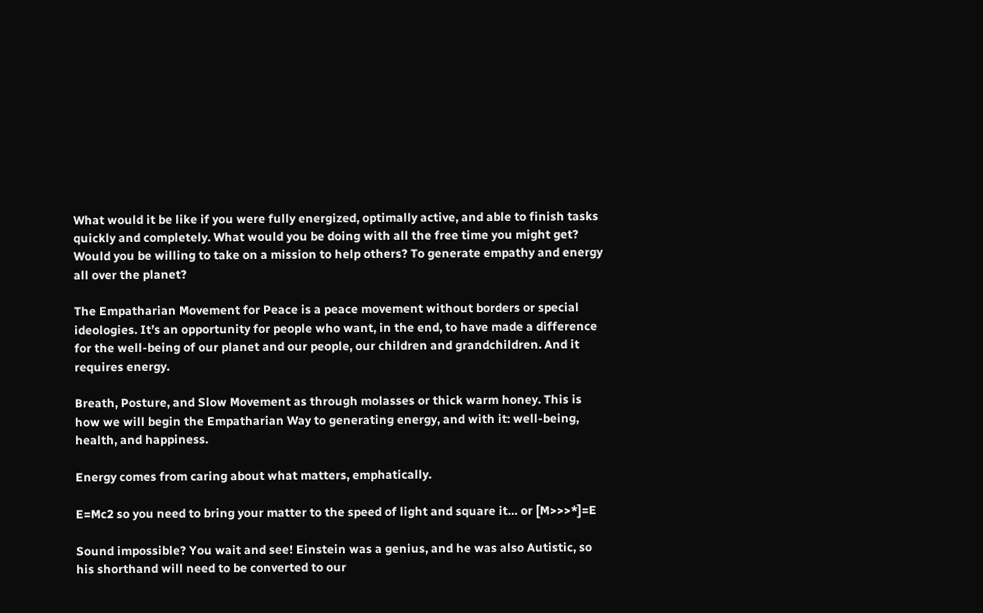What would it be like if you were fully energized, optimally active, and able to finish tasks quickly and completely. What would you be doing with all the free time you might get? Would you be willing to take on a mission to help others? To generate empathy and energy all over the planet?

The Empatharian Movement for Peace is a peace movement without borders or special ideologies. It’s an opportunity for people who want, in the end, to have made a difference for the well-being of our planet and our people, our children and grandchildren. And it requires energy.

Breath, Posture, and Slow Movement as through molasses or thick warm honey. This is how we will begin the Empatharian Way to generating energy, and with it: well-being, health, and happiness.

Energy comes from caring about what matters, emphatically.

E=Mc2 so you need to bring your matter to the speed of light and square it… or [M>>>*]=E

Sound impossible? You wait and see! Einstein was a genius, and he was also Autistic, so his shorthand will need to be converted to our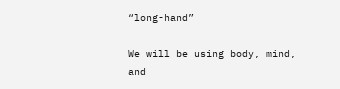“long-hand”

We will be using body, mind, and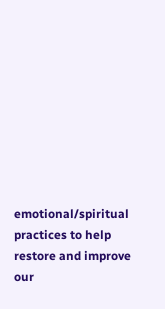emotional/spiritual practices to help restore and improve our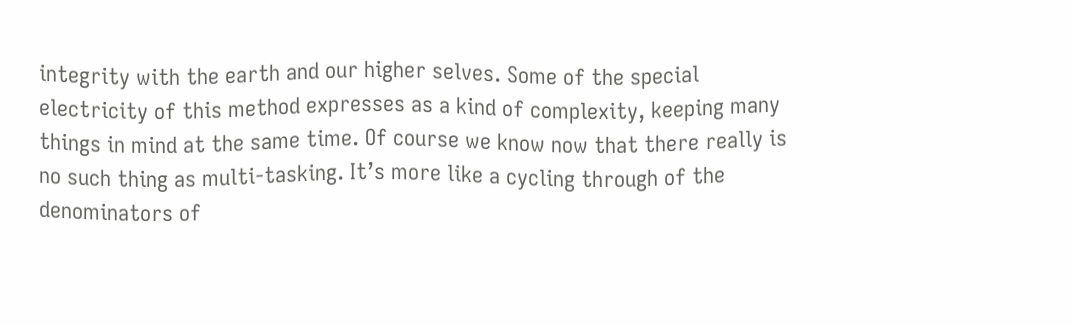integrity with the earth and our higher selves. Some of the special electricity of this method expresses as a kind of complexity, keeping many things in mind at the same time. Of course we know now that there really is no such thing as multi-tasking. It’s more like a cycling through of the denominators of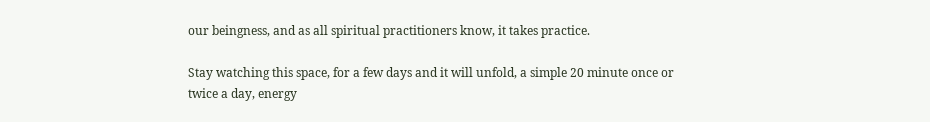our beingness, and as all spiritual practitioners know, it takes practice.

Stay watching this space, for a few days and it will unfold, a simple 20 minute once or twice a day, energy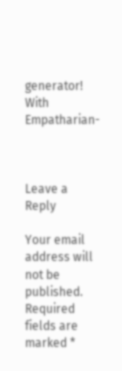generator! With Empatharian-



Leave a Reply

Your email address will not be published. Required fields are marked *